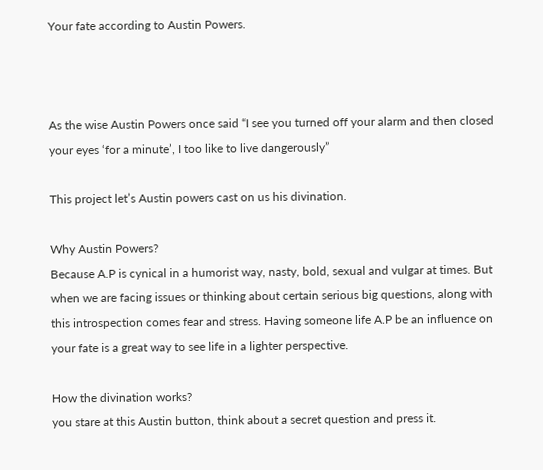Your fate according to Austin Powers.



As the wise Austin Powers once said “I see you turned off your alarm and then closed your eyes ‘for a minute’, I too like to live dangerously”

This project let’s Austin powers cast on us his divination.

Why Austin Powers?
Because A.P is cynical in a humorist way, nasty, bold, sexual and vulgar at times. But when we are facing issues or thinking about certain serious big questions, along with this introspection comes fear and stress. Having someone life A.P be an influence on your fate is a great way to see life in a lighter perspective.

How the divination works?
you stare at this Austin button, think about a secret question and press it.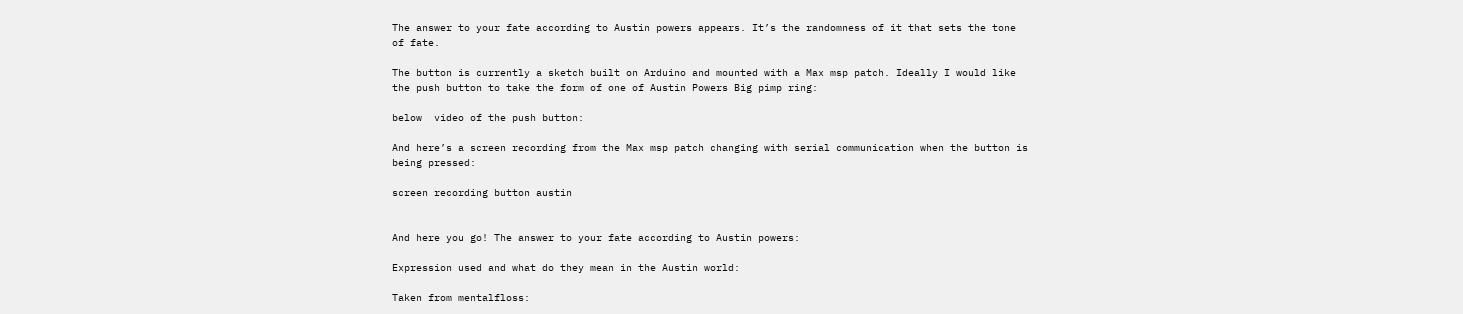The answer to your fate according to Austin powers appears. It’s the randomness of it that sets the tone of fate.

The button is currently a sketch built on Arduino and mounted with a Max msp patch. Ideally I would like the push button to take the form of one of Austin Powers Big pimp ring:

below  video of the push button:

And here’s a screen recording from the Max msp patch changing with serial communication when the button is being pressed:

screen recording button austin


And here you go! The answer to your fate according to Austin powers:

Expression used and what do they mean in the Austin world:

Taken from mentalfloss: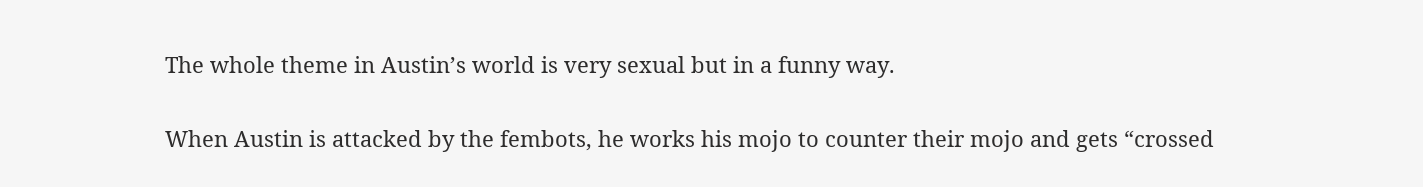The whole theme in Austin’s world is very sexual but in a funny way.

When Austin is attacked by the fembots, he works his mojo to counter their mojo and gets “crossed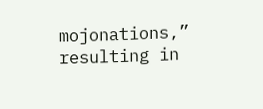mojonations,” resulting in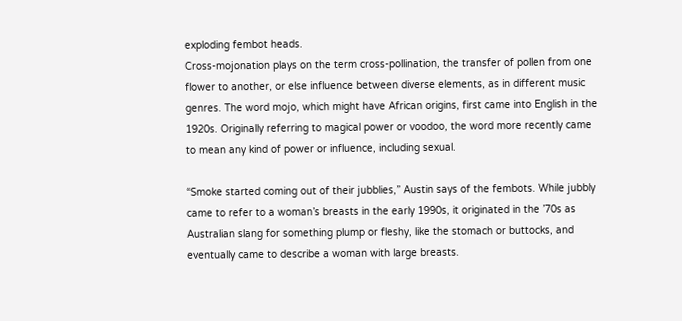exploding fembot heads.
Cross-mojonation plays on the term cross-pollination, the transfer of pollen from one flower to another, or else influence between diverse elements, as in different music genres. The word mojo, which might have African origins, first came into English in the 1920s. Originally referring to magical power or voodoo, the word more recently came to mean any kind of power or influence, including sexual.

“Smoke started coming out of their jubblies,” Austin says of the fembots. While jubbly came to refer to a woman’s breasts in the early 1990s, it originated in the ’70s as Australian slang for something plump or fleshy, like the stomach or buttocks, and eventually came to describe a woman with large breasts.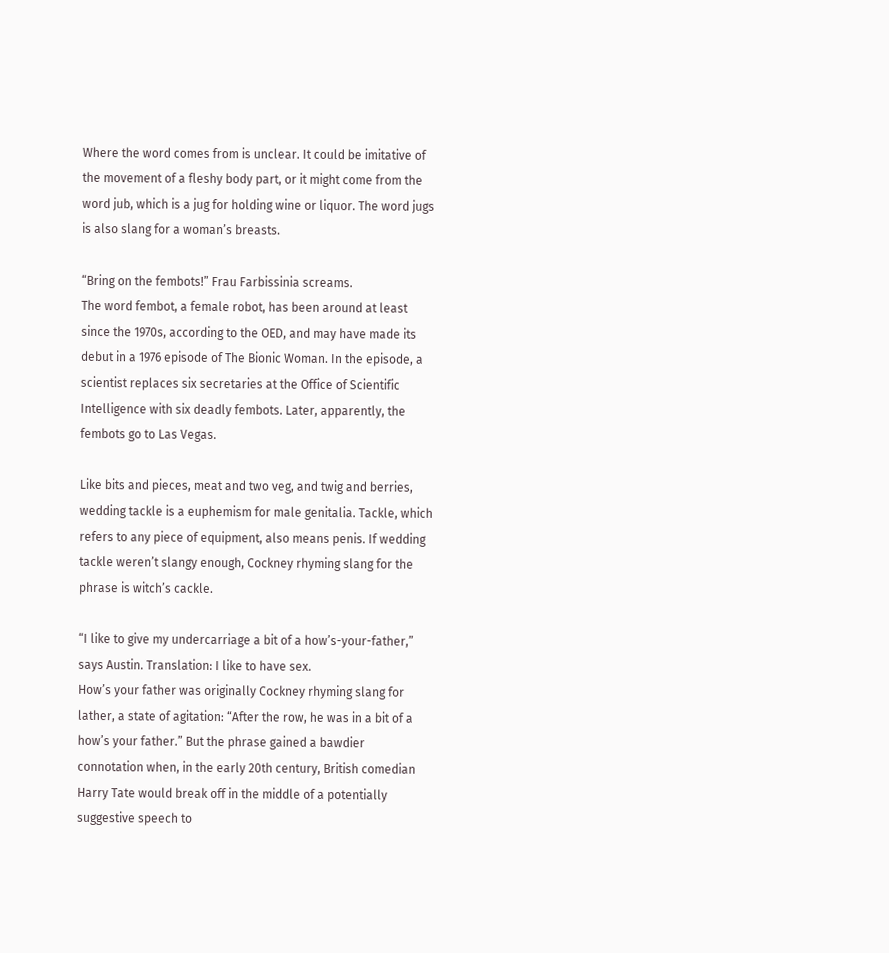Where the word comes from is unclear. It could be imitative of the movement of a fleshy body part, or it might come from the word jub, which is a jug for holding wine or liquor. The word jugs is also slang for a woman’s breasts.

“Bring on the fembots!” Frau Farbissinia screams.
The word fembot, a female robot, has been around at least since the 1970s, according to the OED, and may have made its debut in a 1976 episode of The Bionic Woman. In the episode, a scientist replaces six secretaries at the Office of Scientific Intelligence with six deadly fembots. Later, apparently, the fembots go to Las Vegas.

Like bits and pieces, meat and two veg, and twig and berries, wedding tackle is a euphemism for male genitalia. Tackle, which refers to any piece of equipment, also means penis. If wedding tackle weren’t slangy enough, Cockney rhyming slang for the phrase is witch’s cackle.

“I like to give my undercarriage a bit of a how’s-your-father,” says Austin. Translation: I like to have sex.
How’s your father was originally Cockney rhyming slang for lather, a state of agitation: “After the row, he was in a bit of a how’s your father.” But the phrase gained a bawdier connotation when, in the early 20th century, British comedian Harry Tate would break off in the middle of a potentially suggestive speech to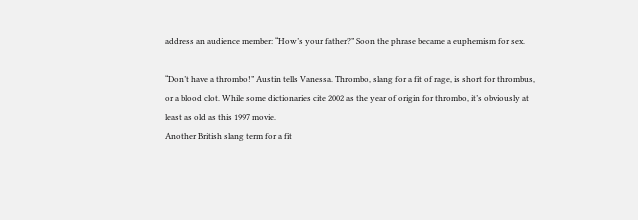address an audience member: “How’s your father?” Soon the phrase became a euphemism for sex.

“Don’t have a thrombo!” Austin tells Vanessa. Thrombo, slang for a fit of rage, is short for thrombus, or a blood clot. While some dictionaries cite 2002 as the year of origin for thrombo, it’s obviously at least as old as this 1997 movie.
Another British slang term for a fit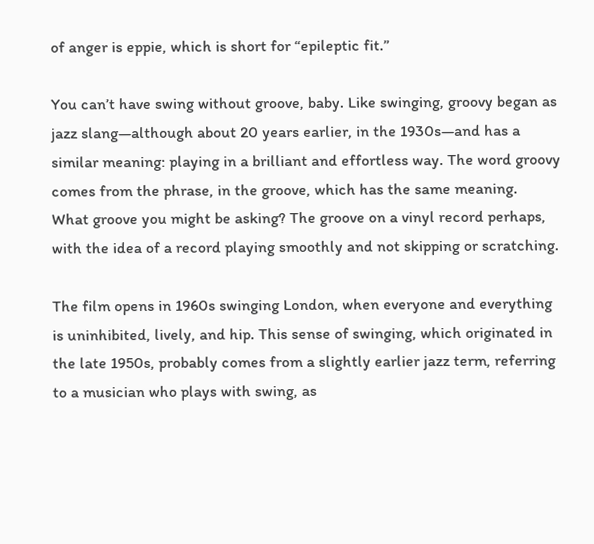of anger is eppie, which is short for “epileptic fit.”

You can’t have swing without groove, baby. Like swinging, groovy began as jazz slang—although about 20 years earlier, in the 1930s—and has a similar meaning: playing in a brilliant and effortless way. The word groovy comes from the phrase, in the groove, which has the same meaning.
What groove you might be asking? The groove on a vinyl record perhaps, with the idea of a record playing smoothly and not skipping or scratching.

The film opens in 1960s swinging London, when everyone and everything is uninhibited, lively, and hip. This sense of swinging, which originated in the late 1950s, probably comes from a slightly earlier jazz term, referring to a musician who plays with swing, as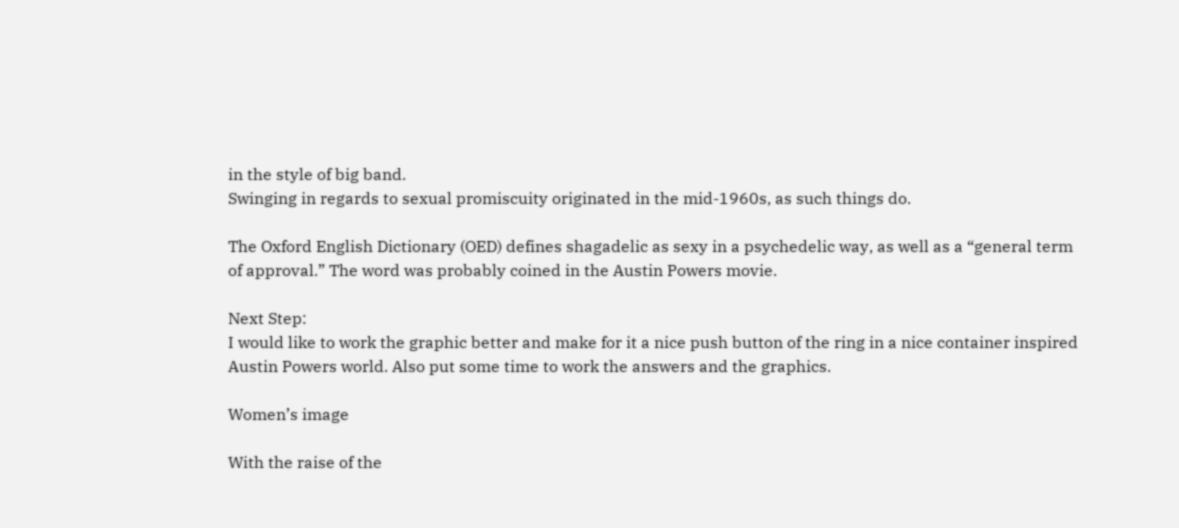in the style of big band.
Swinging in regards to sexual promiscuity originated in the mid-1960s, as such things do.

The Oxford English Dictionary (OED) defines shagadelic as sexy in a psychedelic way, as well as a “general term of approval.” The word was probably coined in the Austin Powers movie.

Next Step:
I would like to work the graphic better and make for it a nice push button of the ring in a nice container inspired   Austin Powers world. Also put some time to work the answers and the graphics.

Women’s image

With the raise of the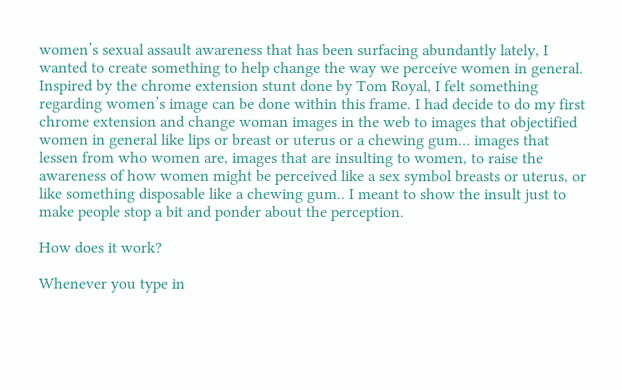women’s sexual assault awareness that has been surfacing abundantly lately, I wanted to create something to help change the way we perceive women in general. Inspired by the chrome extension stunt done by Tom Royal, I felt something regarding women’s image can be done within this frame. I had decide to do my first chrome extension and change woman images in the web to images that objectified women in general like lips or breast or uterus or a chewing gum… images that lessen from who women are, images that are insulting to women, to raise the awareness of how women might be perceived like a sex symbol breasts or uterus, or like something disposable like a chewing gum.. I meant to show the insult just to make people stop a bit and ponder about the perception.

How does it work?

Whenever you type in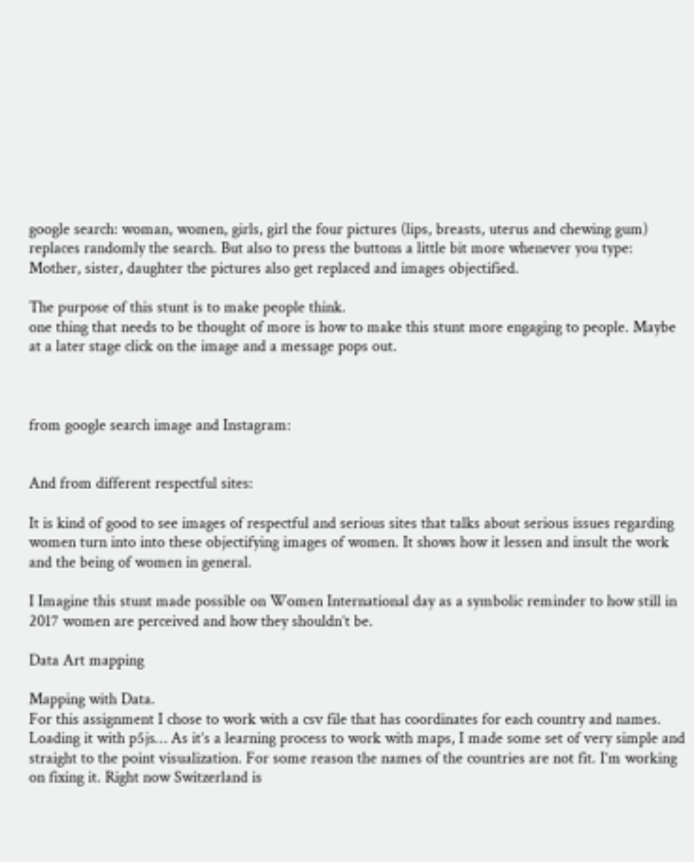google search: woman, women, girls, girl the four pictures (lips, breasts, uterus and chewing gum) replaces randomly the search. But also to press the buttons a little bit more whenever you type: Mother, sister, daughter the pictures also get replaced and images objectified.

The purpose of this stunt is to make people think.
one thing that needs to be thought of more is how to make this stunt more engaging to people. Maybe at a later stage click on the image and a message pops out.



from google search image and Instagram:


And from different respectful sites:

It is kind of good to see images of respectful and serious sites that talks about serious issues regarding women turn into into these objectifying images of women. It shows how it lessen and insult the work and the being of women in general.

I Imagine this stunt made possible on Women International day as a symbolic reminder to how still in 2017 women are perceived and how they shouldn’t be.

Data Art mapping

Mapping with Data.
For this assignment I chose to work with a csv file that has coordinates for each country and names. Loading it with p5js… As it’s a learning process to work with maps, I made some set of very simple and straight to the point visualization. For some reason the names of the countries are not fit. I’m working on fixing it. Right now Switzerland is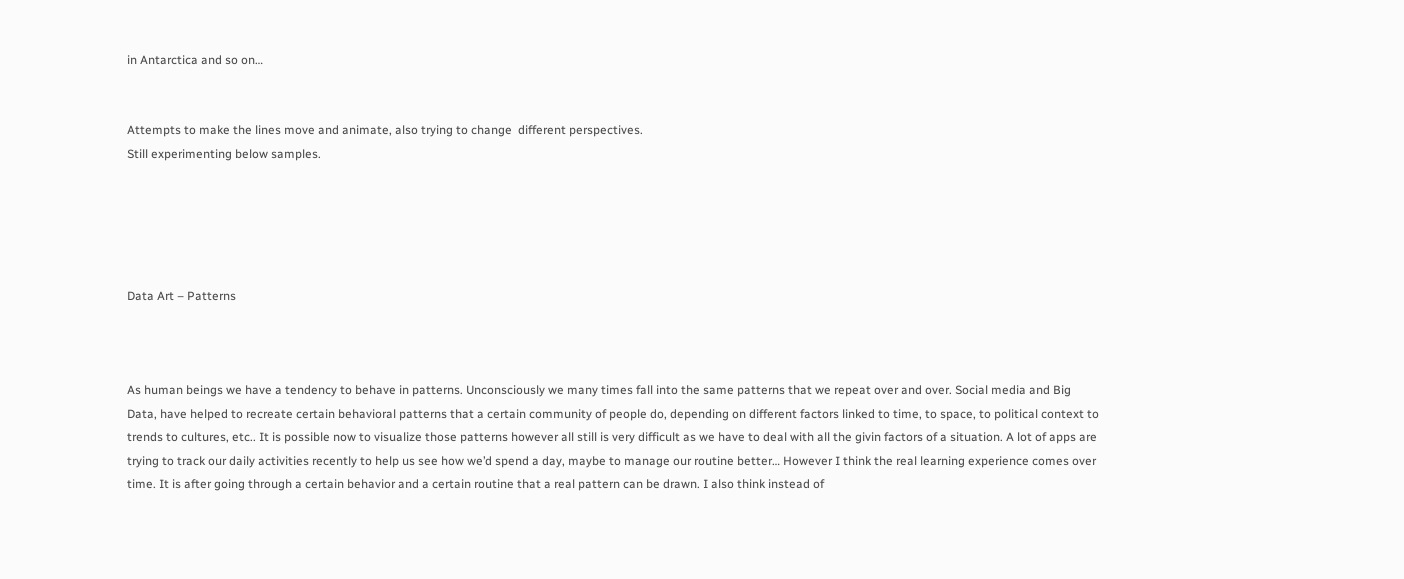in Antarctica and so on…


Attempts to make the lines move and animate, also trying to change  different perspectives.
Still experimenting below samples.





Data Art – Patterns



As human beings we have a tendency to behave in patterns. Unconsciously we many times fall into the same patterns that we repeat over and over. Social media and Big Data, have helped to recreate certain behavioral patterns that a certain community of people do, depending on different factors linked to time, to space, to political context to trends to cultures, etc.. It is possible now to visualize those patterns however all still is very difficult as we have to deal with all the givin factors of a situation. A lot of apps are trying to track our daily activities recently to help us see how we’d spend a day, maybe to manage our routine better… However I think the real learning experience comes over time. It is after going through a certain behavior and a certain routine that a real pattern can be drawn. I also think instead of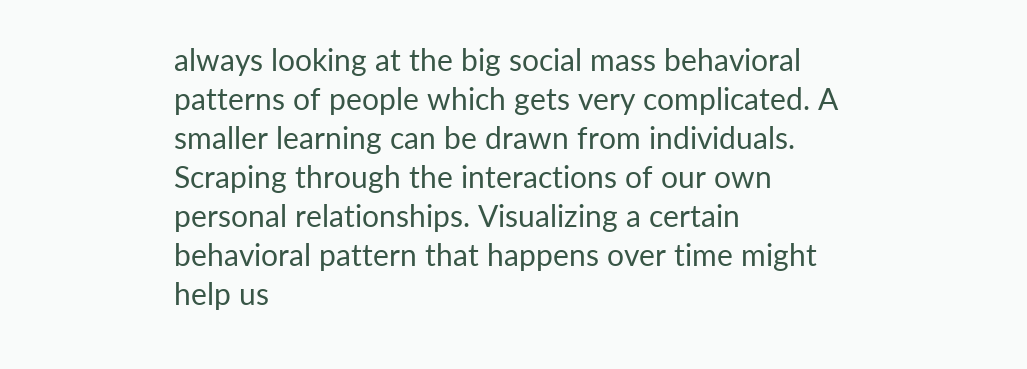always looking at the big social mass behavioral patterns of people which gets very complicated. A smaller learning can be drawn from individuals. Scraping through the interactions of our own personal relationships. Visualizing a certain behavioral pattern that happens over time might help us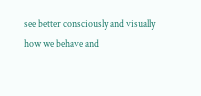see better consciously and visually how we behave and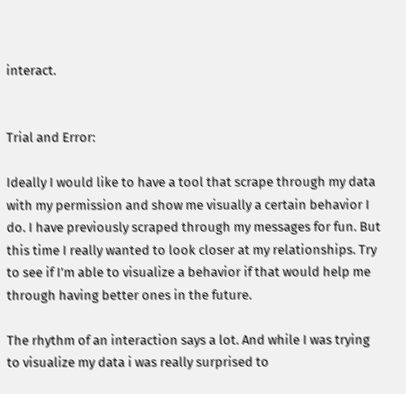interact.


Trial and Error:

Ideally I would like to have a tool that scrape through my data with my permission and show me visually a certain behavior I do. I have previously scraped through my messages for fun. But this time I really wanted to look closer at my relationships. Try to see if I’m able to visualize a behavior if that would help me through having better ones in the future.

The rhythm of an interaction says a lot. And while I was trying to visualize my data i was really surprised to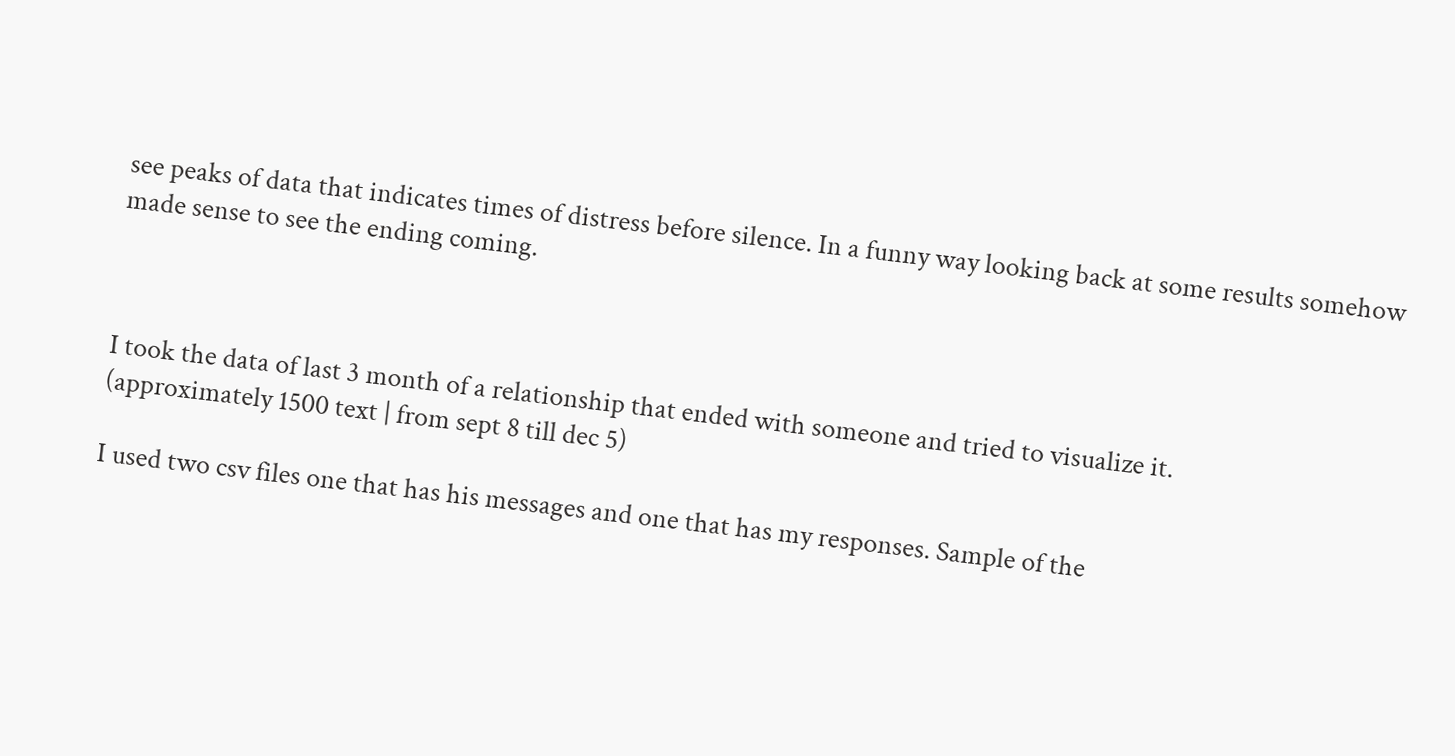see peaks of data that indicates times of distress before silence. In a funny way looking back at some results somehow made sense to see the ending coming.



I took the data of last 3 month of a relationship that ended with someone and tried to visualize it.
(approximately 1500 text | from sept 8 till dec 5)

I used two csv files one that has his messages and one that has my responses. Sample of the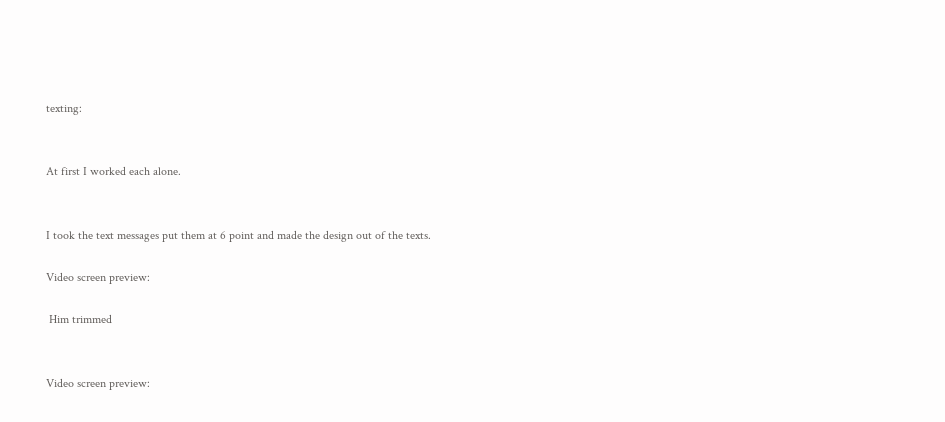texting:


At first I worked each alone.


I took the text messages put them at 6 point and made the design out of the texts.

Video screen preview:

 Him trimmed


Video screen preview: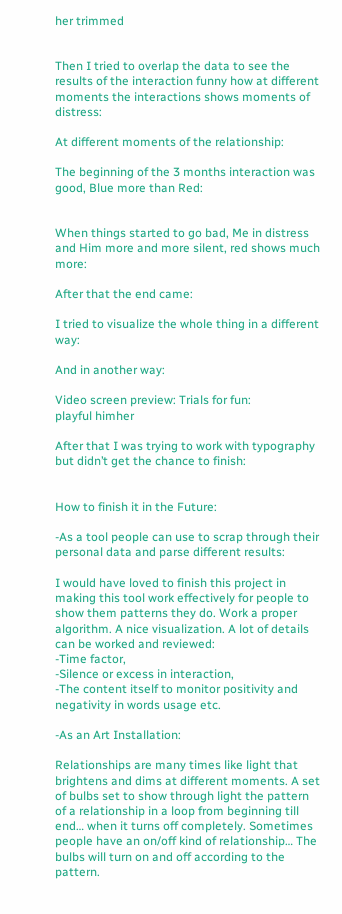her trimmed


Then I tried to overlap the data to see the results of the interaction funny how at different moments the interactions shows moments of distress:

At different moments of the relationship:

The beginning of the 3 months interaction was good, Blue more than Red:


When things started to go bad, Me in distress and Him more and more silent, red shows much more:

After that the end came:

I tried to visualize the whole thing in a different way:

And in another way:

Video screen preview: Trials for fun:
playful himher

After that I was trying to work with typography but didn’t get the chance to finish:


How to finish it in the Future:

-As a tool people can use to scrap through their personal data and parse different results:

I would have loved to finish this project in making this tool work effectively for people to show them patterns they do. Work a proper algorithm. A nice visualization. A lot of details can be worked and reviewed:
-Time factor,
-Silence or excess in interaction,
-The content itself to monitor positivity and negativity in words usage etc.

-As an Art Installation:

Relationships are many times like light that brightens and dims at different moments. A set of bulbs set to show through light the pattern of a relationship in a loop from beginning till end… when it turns off completely. Sometimes people have an on/off kind of relationship… The bulbs will turn on and off according to the pattern.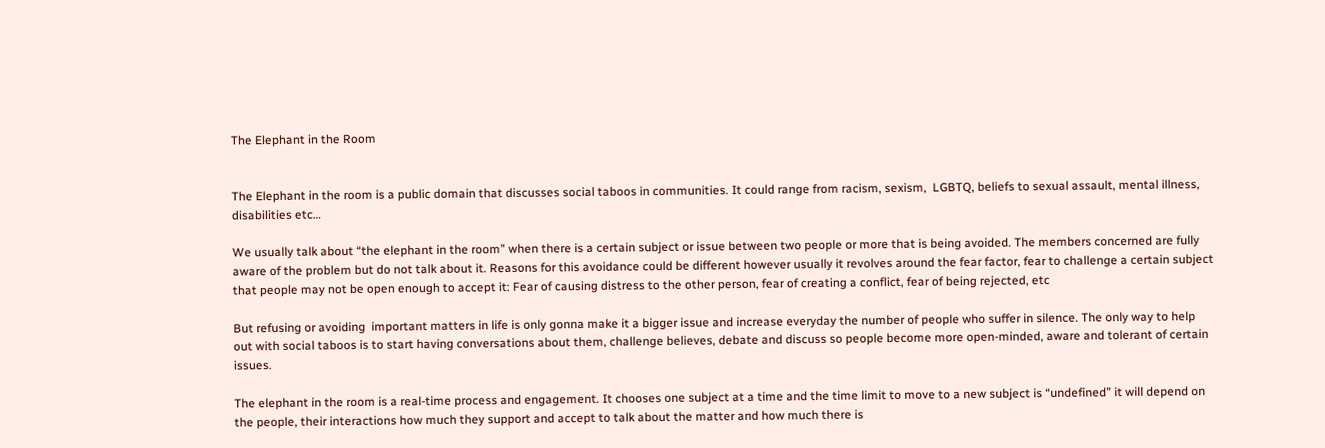The Elephant in the Room


The Elephant in the room is a public domain that discusses social taboos in communities. It could range from racism, sexism,  LGBTQ, beliefs to sexual assault, mental illness, disabilities etc…

We usually talk about “the elephant in the room” when there is a certain subject or issue between two people or more that is being avoided. The members concerned are fully aware of the problem but do not talk about it. Reasons for this avoidance could be different however usually it revolves around the fear factor, fear to challenge a certain subject that people may not be open enough to accept it: Fear of causing distress to the other person, fear of creating a conflict, fear of being rejected, etc

But refusing or avoiding  important matters in life is only gonna make it a bigger issue and increase everyday the number of people who suffer in silence. The only way to help out with social taboos is to start having conversations about them, challenge believes, debate and discuss so people become more open-minded, aware and tolerant of certain issues.

The elephant in the room is a real-time process and engagement. It chooses one subject at a time and the time limit to move to a new subject is “undefined” it will depend on the people, their interactions how much they support and accept to talk about the matter and how much there is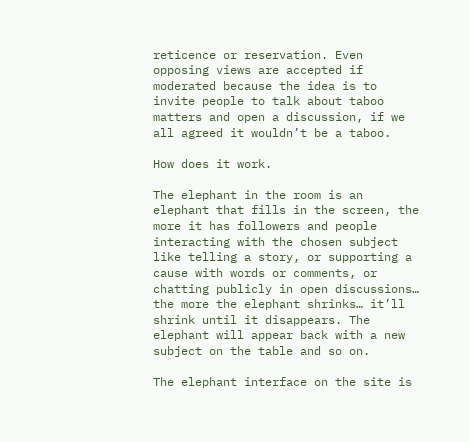reticence or reservation. Even opposing views are accepted if moderated because the idea is to invite people to talk about taboo matters and open a discussion, if we all agreed it wouldn’t be a taboo.

How does it work.

The elephant in the room is an elephant that fills in the screen, the more it has followers and people interacting with the chosen subject like telling a story, or supporting a cause with words or comments, or chatting publicly in open discussions…  the more the elephant shrinks… it’ll shrink until it disappears. The elephant will appear back with a new subject on the table and so on.

The elephant interface on the site is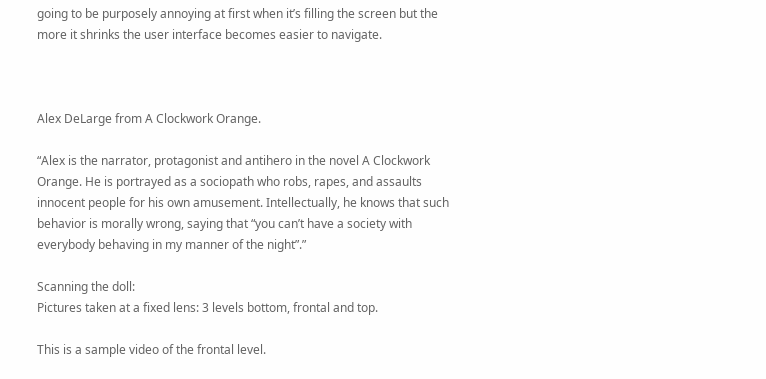going to be purposely annoying at first when it’s filling the screen but the more it shrinks the user interface becomes easier to navigate.



Alex DeLarge from A Clockwork Orange.

“Alex is the narrator, protagonist and antihero in the novel A Clockwork Orange. He is portrayed as a sociopath who robs, rapes, and assaults innocent people for his own amusement. Intellectually, he knows that such behavior is morally wrong, saying that “you can’t have a society with everybody behaving in my manner of the night”.”

Scanning the doll:
Pictures taken at a fixed lens: 3 levels bottom, frontal and top.

This is a sample video of the frontal level.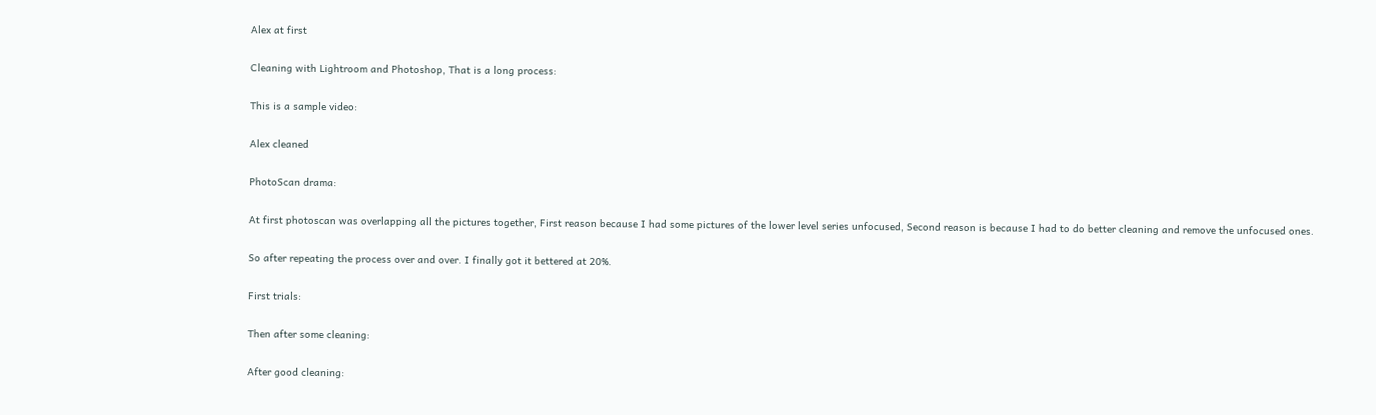Alex at first

Cleaning with Lightroom and Photoshop, That is a long process:

This is a sample video:

Alex cleaned

PhotoScan drama:

At first photoscan was overlapping all the pictures together, First reason because I had some pictures of the lower level series unfocused, Second reason is because I had to do better cleaning and remove the unfocused ones.

So after repeating the process over and over. I finally got it bettered at 20%.

First trials:

Then after some cleaning:

After good cleaning: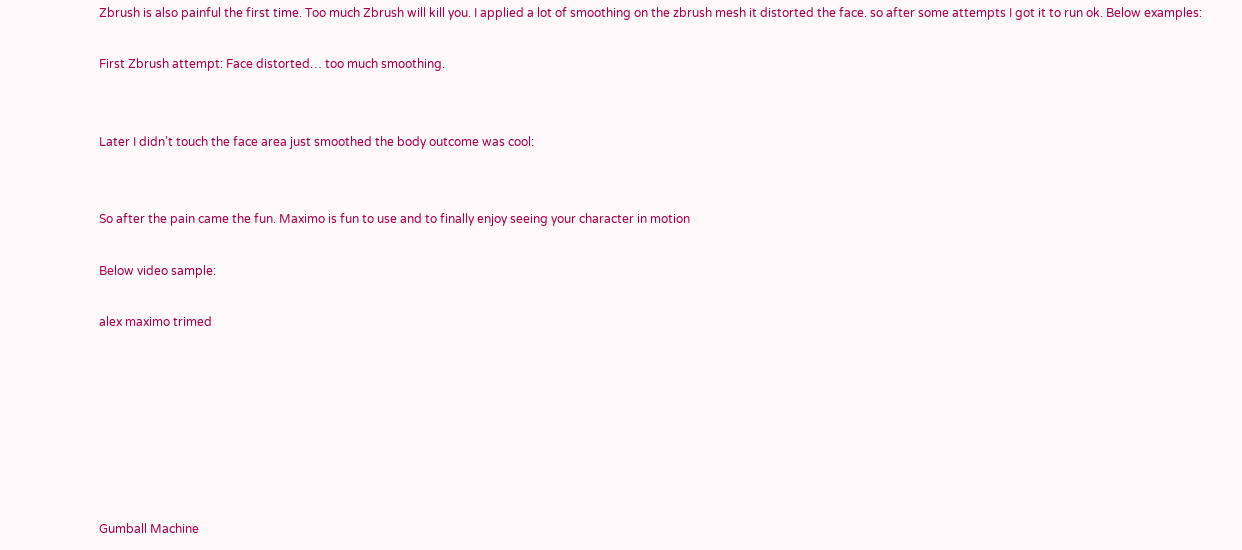Zbrush is also painful the first time. Too much Zbrush will kill you. I applied a lot of smoothing on the zbrush mesh it distorted the face. so after some attempts I got it to run ok. Below examples:

First Zbrush attempt: Face distorted… too much smoothing.


Later I didn’t touch the face area just smoothed the body outcome was cool:


So after the pain came the fun. Maximo is fun to use and to finally enjoy seeing your character in motion

Below video sample:

alex maximo trimed







Gumball Machine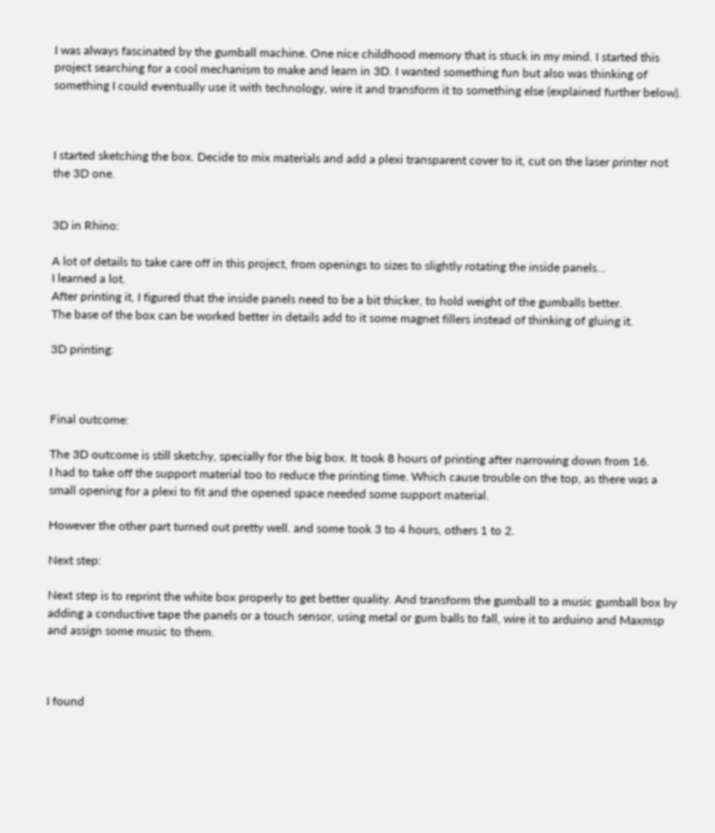I was always fascinated by the gumball machine. One nice childhood memory that is stuck in my mind. I started this project searching for a cool mechanism to make and learn in 3D. I wanted something fun but also was thinking of something I could eventually use it with technology, wire it and transform it to something else (explained further below).



I started sketching the box. Decide to mix materials and add a plexi transparent cover to it, cut on the laser printer not the 3D one.


3D in Rhino:

A lot of details to take care off in this project, from openings to sizes to slightly rotating the inside panels…
I learned a lot.
After printing it, I figured that the inside panels need to be a bit thicker, to hold weight of the gumballs better.
The base of the box can be worked better in details add to it some magnet fillers instead of thinking of gluing it.

3D printing:



Final outcome:

The 3D outcome is still sketchy, specially for the big box. It took 8 hours of printing after narrowing down from 16.
I had to take off the support material too to reduce the printing time. Which cause trouble on the top, as there was a small opening for a plexi to fit and the opened space needed some support material.

However the other part turned out pretty well. and some took 3 to 4 hours, others 1 to 2.

Next step:

Next step is to reprint the white box properly to get better quality. And transform the gumball to a music gumball box by adding a conductive tape the panels or a touch sensor, using metal or gum balls to fall, wire it to arduino and Maxmsp and assign some music to them.



I found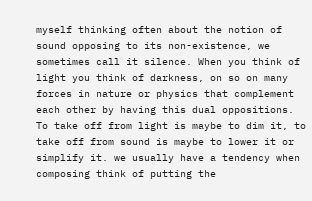myself thinking often about the notion of sound opposing to its non-existence, we sometimes call it silence. When you think of light you think of darkness, on so on many forces in nature or physics that complement each other by having this dual oppositions. To take off from light is maybe to dim it, to take off from sound is maybe to lower it or simplify it. we usually have a tendency when composing think of putting the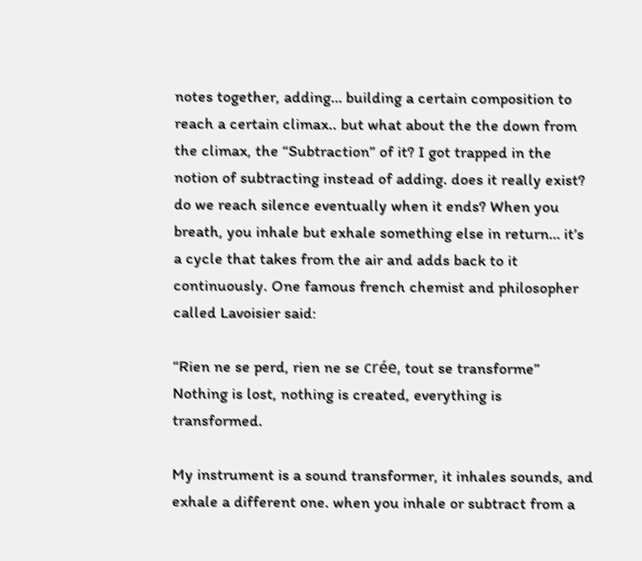notes together, adding… building a certain composition to reach a certain climax.. but what about the the down from the climax, the “Subtraction” of it? I got trapped in the notion of subtracting instead of adding. does it really exist? do we reach silence eventually when it ends? When you breath, you inhale but exhale something else in return… it’s a cycle that takes from the air and adds back to it continuously. One famous french chemist and philosopher called Lavoisier said:

“Rien ne se perd, rien ne se crée, tout se transforme”
Nothing is lost, nothing is created, everything is transformed.

My instrument is a sound transformer, it inhales sounds, and exhale a different one. when you inhale or subtract from a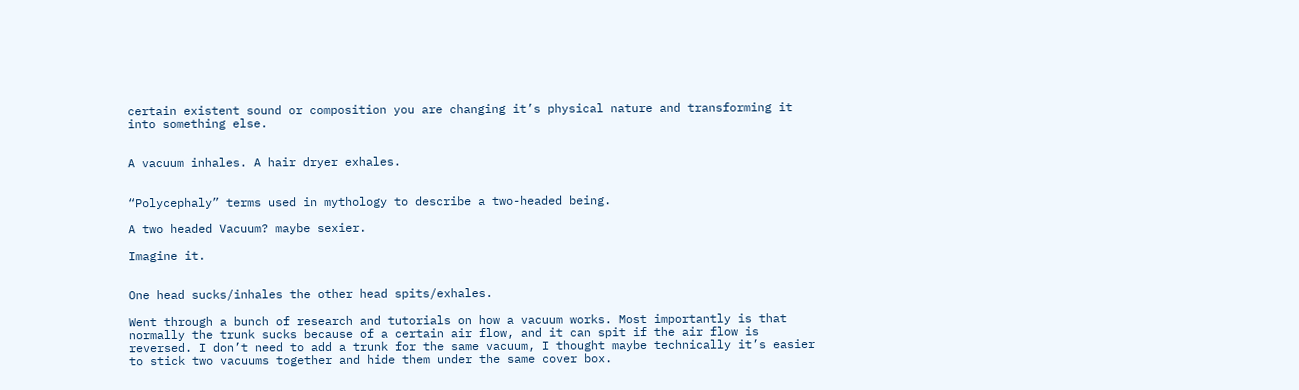certain existent sound or composition you are changing it’s physical nature and transforming it  into something else.


A vacuum inhales. A hair dryer exhales.


“Polycephaly” terms used in mythology to describe a two-headed being.

A two headed Vacuum? maybe sexier.

Imagine it.


One head sucks/inhales the other head spits/exhales.

Went through a bunch of research and tutorials on how a vacuum works. Most importantly is that normally the trunk sucks because of a certain air flow, and it can spit if the air flow is reversed. I don’t need to add a trunk for the same vacuum, I thought maybe technically it’s easier to stick two vacuums together and hide them under the same cover box.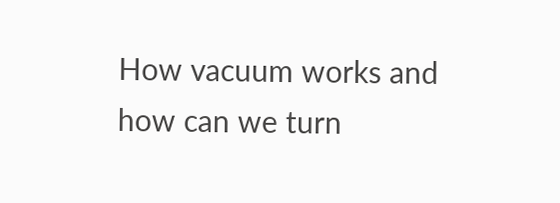How vacuum works and how can we turn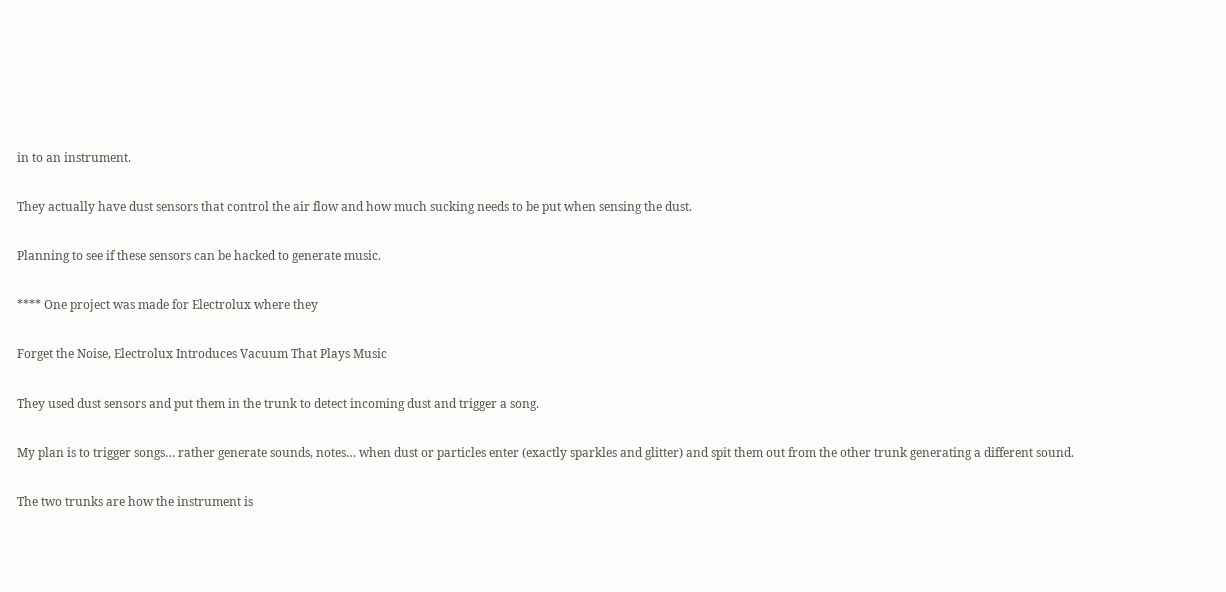in to an instrument.

They actually have dust sensors that control the air flow and how much sucking needs to be put when sensing the dust.

Planning to see if these sensors can be hacked to generate music.

**** One project was made for Electrolux where they

Forget the Noise, Electrolux Introduces Vacuum That Plays Music

They used dust sensors and put them in the trunk to detect incoming dust and trigger a song.

My plan is to trigger songs… rather generate sounds, notes… when dust or particles enter (exactly sparkles and glitter) and spit them out from the other trunk generating a different sound.

The two trunks are how the instrument is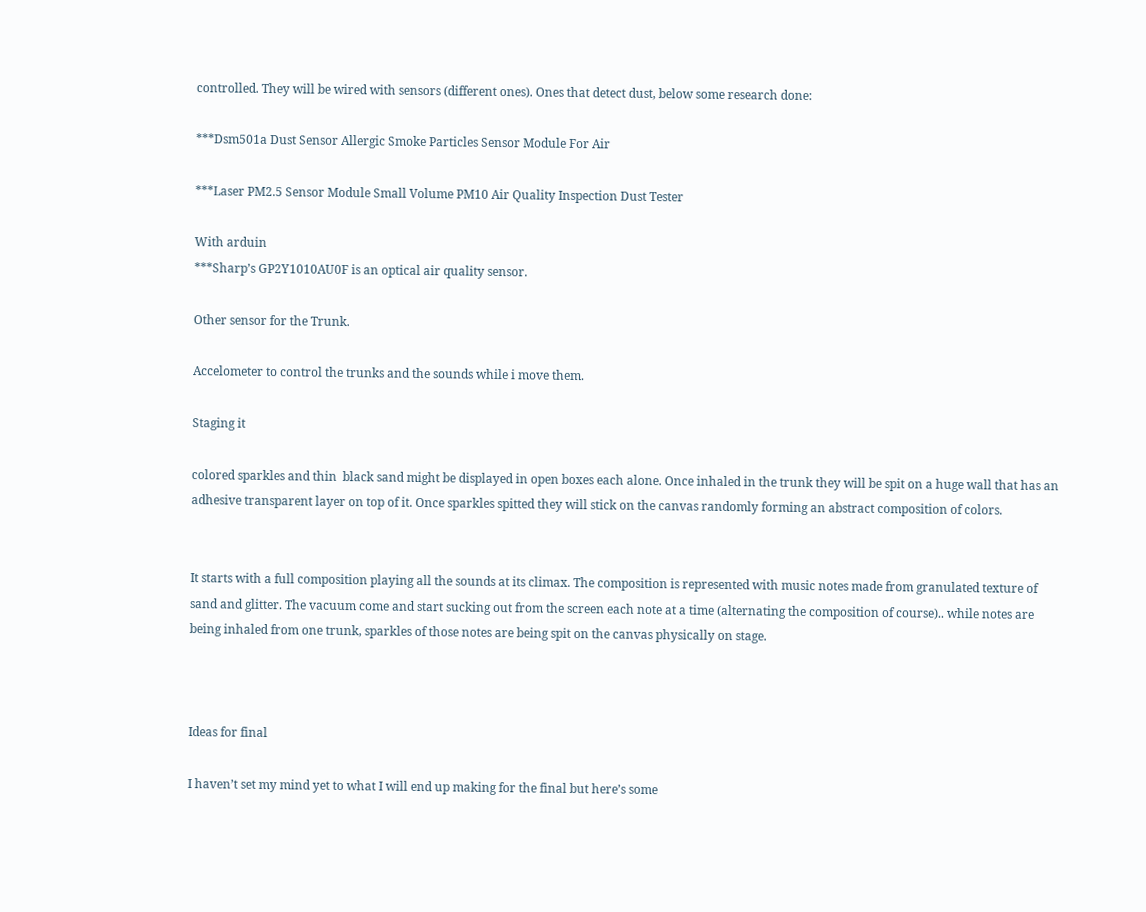controlled. They will be wired with sensors (different ones). Ones that detect dust, below some research done:

***Dsm501a Dust Sensor Allergic Smoke Particles Sensor Module For Air

***Laser PM2.5 Sensor Module Small Volume PM10 Air Quality Inspection Dust Tester

With arduin
***Sharp’s GP2Y1010AU0F is an optical air quality sensor.

Other sensor for the Trunk.

Accelometer to control the trunks and the sounds while i move them.

Staging it

colored sparkles and thin  black sand might be displayed in open boxes each alone. Once inhaled in the trunk they will be spit on a huge wall that has an adhesive transparent layer on top of it. Once sparkles spitted they will stick on the canvas randomly forming an abstract composition of colors.


It starts with a full composition playing all the sounds at its climax. The composition is represented with music notes made from granulated texture of sand and glitter. The vacuum come and start sucking out from the screen each note at a time (alternating the composition of course).. while notes are being inhaled from one trunk, sparkles of those notes are being spit on the canvas physically on stage.



Ideas for final

I haven’t set my mind yet to what I will end up making for the final but here’s some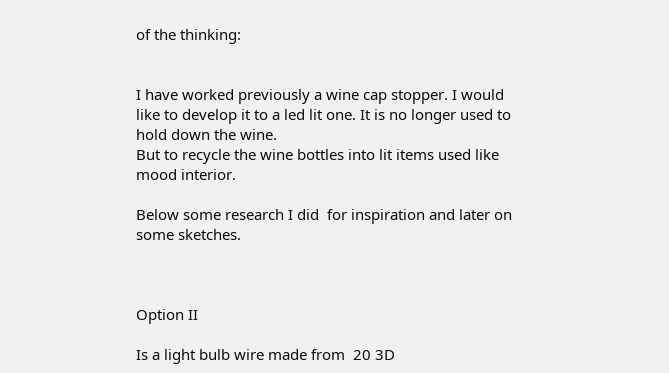of the thinking:


I have worked previously a wine cap stopper. I would like to develop it to a led lit one. It is no longer used to hold down the wine.
But to recycle the wine bottles into lit items used like mood interior.

Below some research I did  for inspiration and later on some sketches.



Option II

Is a light bulb wire made from  20 3D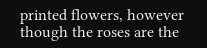printed flowers, however though the roses are the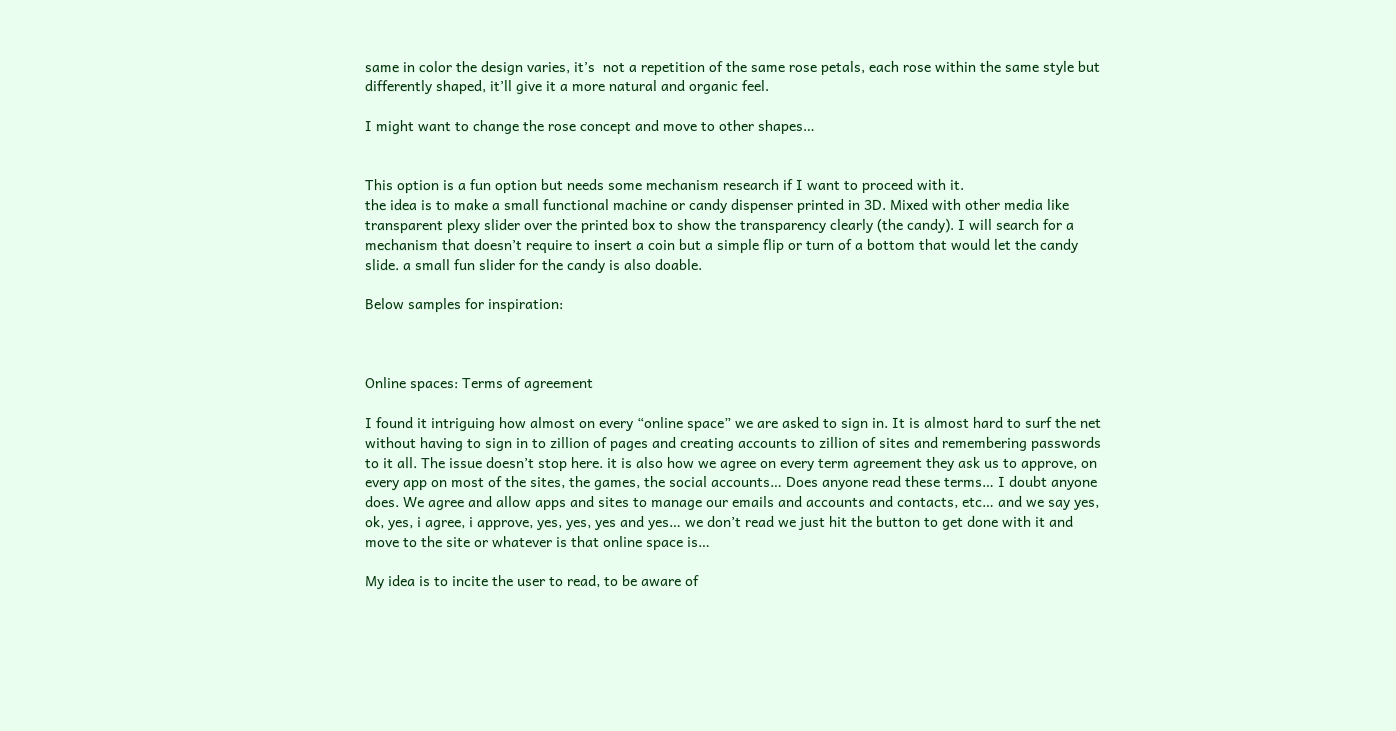same in color the design varies, it’s  not a repetition of the same rose petals, each rose within the same style but differently shaped, it’ll give it a more natural and organic feel.

I might want to change the rose concept and move to other shapes…


This option is a fun option but needs some mechanism research if I want to proceed with it.
the idea is to make a small functional machine or candy dispenser printed in 3D. Mixed with other media like transparent plexy slider over the printed box to show the transparency clearly (the candy). I will search for a mechanism that doesn’t require to insert a coin but a simple flip or turn of a bottom that would let the candy slide. a small fun slider for the candy is also doable.

Below samples for inspiration:



Online spaces: Terms of agreement

I found it intriguing how almost on every “online space” we are asked to sign in. It is almost hard to surf the net without having to sign in to zillion of pages and creating accounts to zillion of sites and remembering passwords to it all. The issue doesn’t stop here. it is also how we agree on every term agreement they ask us to approve, on every app on most of the sites, the games, the social accounts… Does anyone read these terms… I doubt anyone does. We agree and allow apps and sites to manage our emails and accounts and contacts, etc… and we say yes, ok, yes, i agree, i approve, yes, yes, yes and yes… we don’t read we just hit the button to get done with it and move to the site or whatever is that online space is…

My idea is to incite the user to read, to be aware of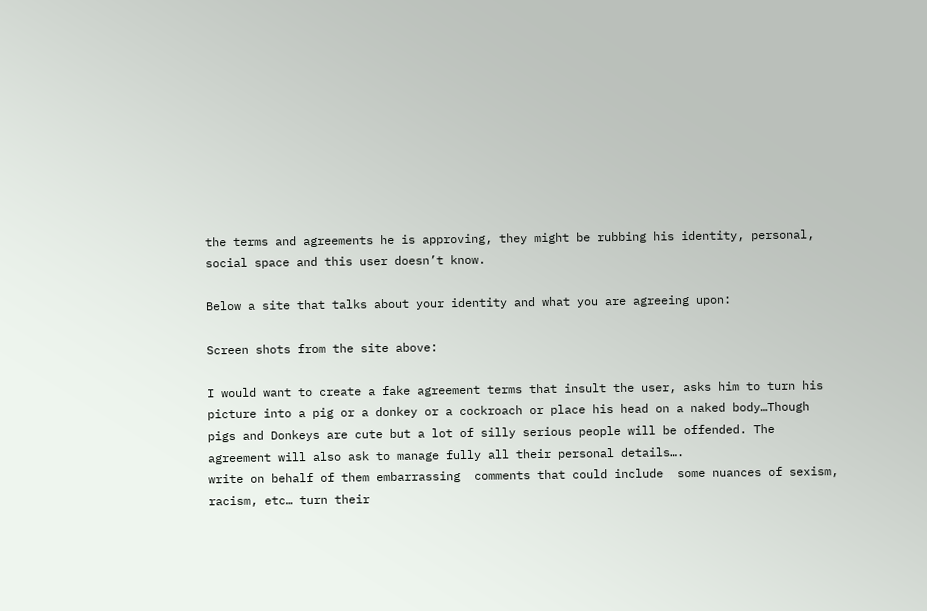the terms and agreements he is approving, they might be rubbing his identity, personal, social space and this user doesn’t know.

Below a site that talks about your identity and what you are agreeing upon:

Screen shots from the site above:

I would want to create a fake agreement terms that insult the user, asks him to turn his picture into a pig or a donkey or a cockroach or place his head on a naked body…Though pigs and Donkeys are cute but a lot of silly serious people will be offended. The agreement will also ask to manage fully all their personal details….
write on behalf of them embarrassing  comments that could include  some nuances of sexism, racism, etc… turn their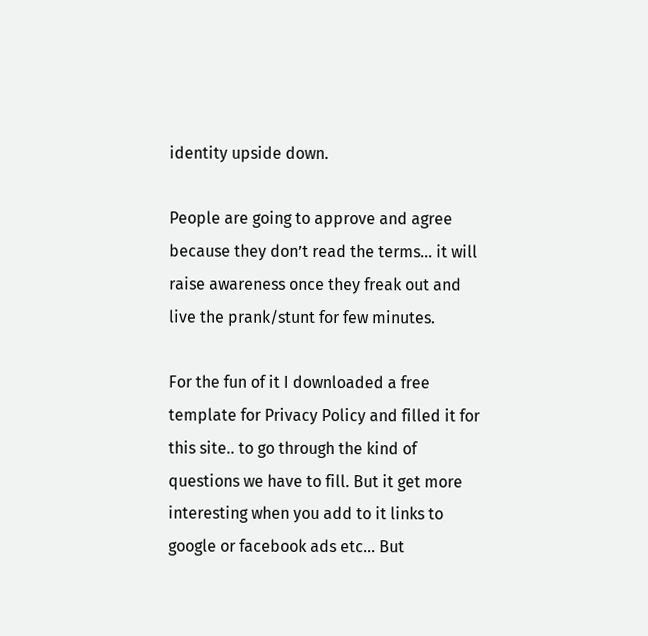identity upside down.

People are going to approve and agree because they don’t read the terms… it will raise awareness once they freak out and live the prank/stunt for few minutes.

For the fun of it I downloaded a free template for Privacy Policy and filled it for this site.. to go through the kind of questions we have to fill. But it get more interesting when you add to it links to google or facebook ads etc… But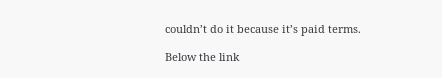couldn’t do it because it’s paid terms.

Below the link